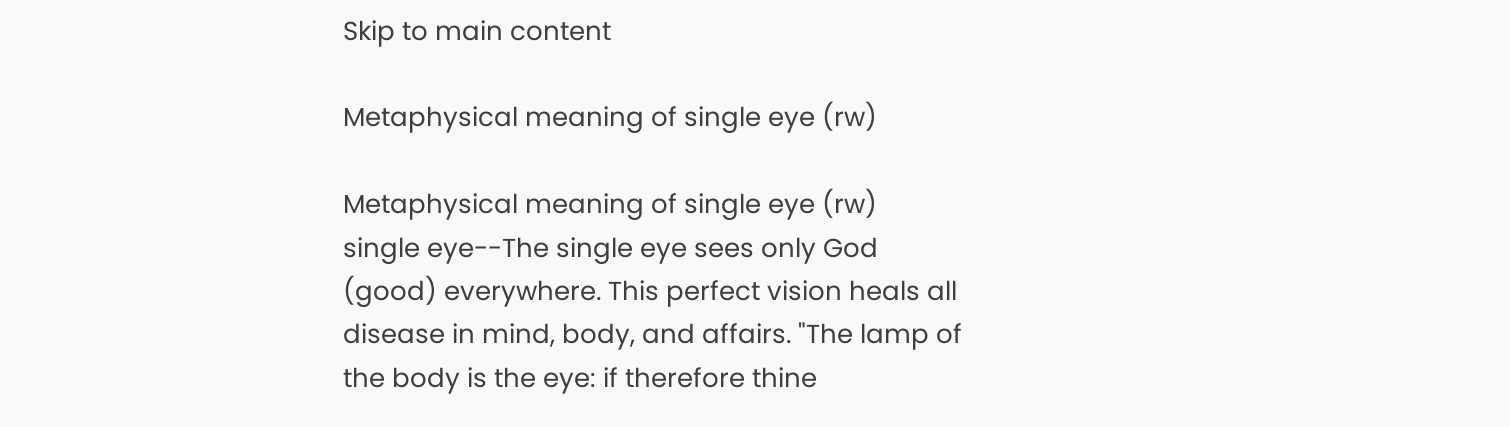Skip to main content

Metaphysical meaning of single eye (rw)

Metaphysical meaning of single eye (rw)
single eye--The single eye sees only God (good) everywhere. This perfect vision heals all disease in mind, body, and affairs. "The lamp of the body is the eye: if therefore thine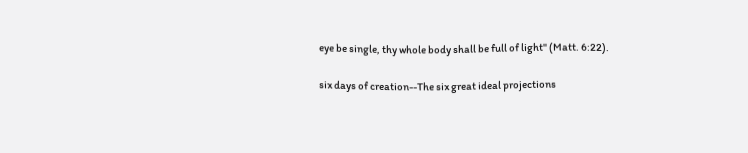eye be single, thy whole body shall be full of light" (Matt. 6:22).

six days of creation--The six great ideal projections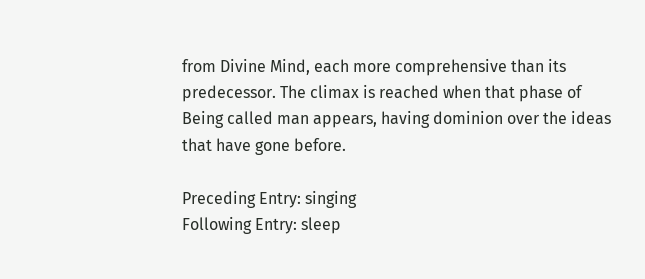from Divine Mind, each more comprehensive than its predecessor. The climax is reached when that phase of Being called man appears, having dominion over the ideas that have gone before.

Preceding Entry: singing
Following Entry: sleep